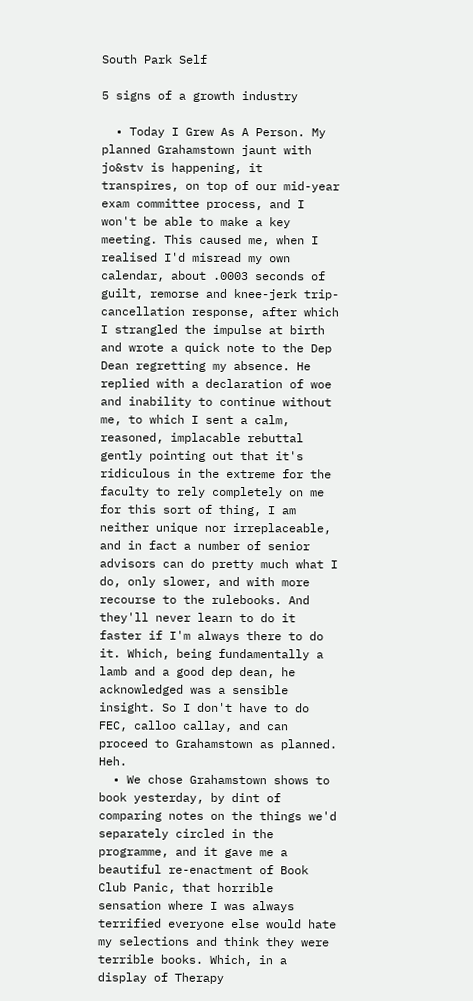South Park Self

5 signs of a growth industry

  • Today I Grew As A Person. My planned Grahamstown jaunt with jo&stv is happening, it transpires, on top of our mid-year exam committee process, and I won't be able to make a key meeting. This caused me, when I realised I'd misread my own calendar, about .0003 seconds of guilt, remorse and knee-jerk trip-cancellation response, after which I strangled the impulse at birth and wrote a quick note to the Dep Dean regretting my absence. He replied with a declaration of woe and inability to continue without me, to which I sent a calm, reasoned, implacable rebuttal gently pointing out that it's ridiculous in the extreme for the faculty to rely completely on me for this sort of thing, I am neither unique nor irreplaceable, and in fact a number of senior advisors can do pretty much what I do, only slower, and with more recourse to the rulebooks. And they'll never learn to do it faster if I'm always there to do it. Which, being fundamentally a lamb and a good dep dean, he acknowledged was a sensible insight. So I don't have to do FEC, calloo callay, and can proceed to Grahamstown as planned. Heh.
  • We chose Grahamstown shows to book yesterday, by dint of comparing notes on the things we'd separately circled in the programme, and it gave me a beautiful re-enactment of Book Club Panic, that horrible sensation where I was always terrified everyone else would hate my selections and think they were terrible books. Which, in a display of Therapy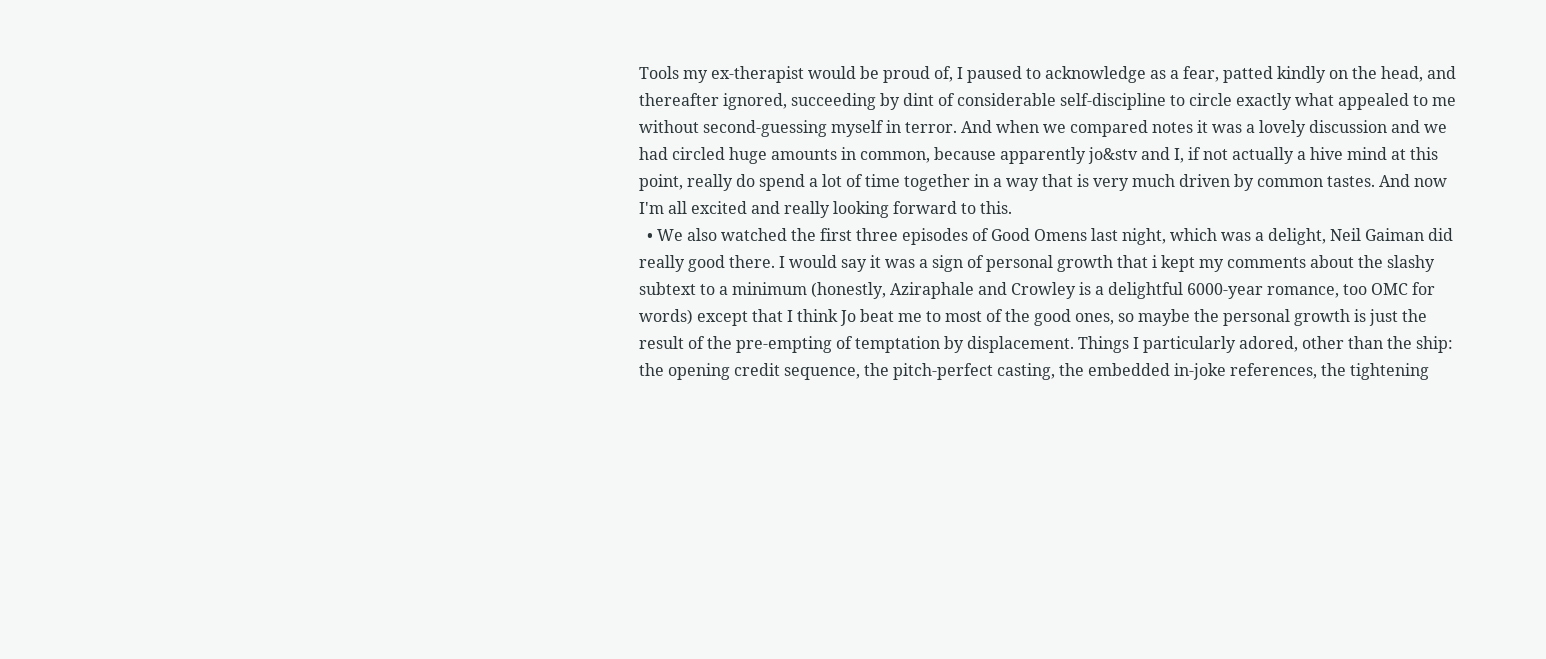Tools my ex-therapist would be proud of, I paused to acknowledge as a fear, patted kindly on the head, and thereafter ignored, succeeding by dint of considerable self-discipline to circle exactly what appealed to me without second-guessing myself in terror. And when we compared notes it was a lovely discussion and we had circled huge amounts in common, because apparently jo&stv and I, if not actually a hive mind at this point, really do spend a lot of time together in a way that is very much driven by common tastes. And now I'm all excited and really looking forward to this.
  • We also watched the first three episodes of Good Omens last night, which was a delight, Neil Gaiman did really good there. I would say it was a sign of personal growth that i kept my comments about the slashy subtext to a minimum (honestly, Aziraphale and Crowley is a delightful 6000-year romance, too OMC for words) except that I think Jo beat me to most of the good ones, so maybe the personal growth is just the result of the pre-empting of temptation by displacement. Things I particularly adored, other than the ship: the opening credit sequence, the pitch-perfect casting, the embedded in-joke references, the tightening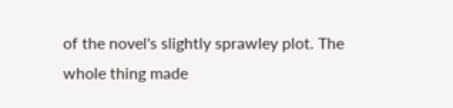of the novel's slightly sprawley plot. The whole thing made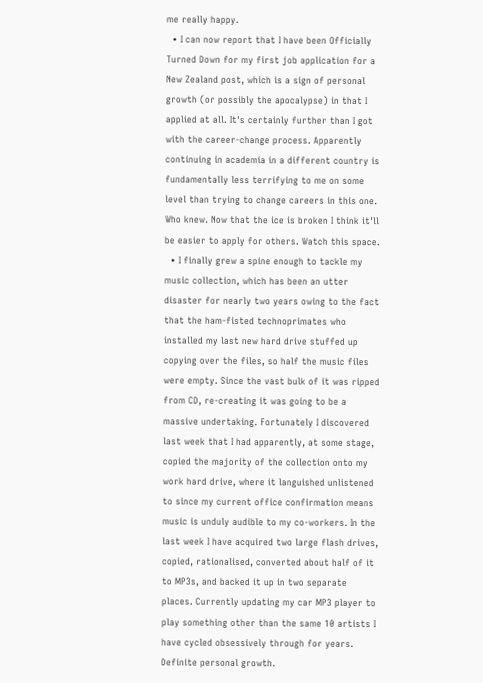me really happy.
  • I can now report that I have been Officially Turned Down for my first job application for a New Zealand post, which is a sign of personal growth (or possibly the apocalypse) in that I applied at all. It's certainly further than I got with the career-change process. Apparently continuing in academia in a different country is fundamentally less terrifying to me on some level than trying to change careers in this one. Who knew. Now that the ice is broken I think it'll be easier to apply for others. Watch this space.
  • I finally grew a spine enough to tackle my music collection, which has been an utter disaster for nearly two years owing to the fact that the ham-fisted technoprimates who installed my last new hard drive stuffed up copying over the files, so half the music files were empty. Since the vast bulk of it was ripped from CD, re-creating it was going to be a massive undertaking. Fortunately I discovered last week that I had apparently, at some stage, copied the majority of the collection onto my work hard drive, where it languished unlistened to since my current office confirmation means music is unduly audible to my co-workers. In the last week I have acquired two large flash drives, copied, rationalised, converted about half of it to MP3s, and backed it up in two separate places. Currently updating my car MP3 player to play something other than the same 10 artists I have cycled obsessively through for years. Definite personal growth.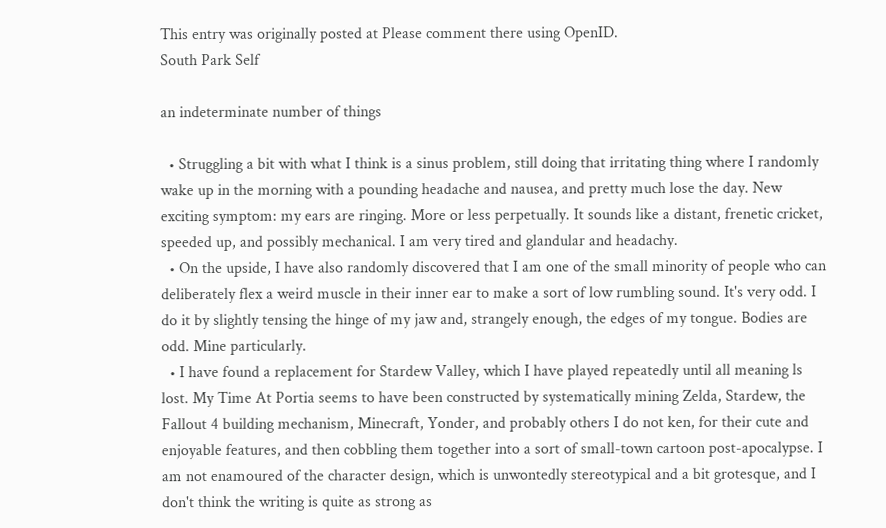This entry was originally posted at Please comment there using OpenID.
South Park Self

an indeterminate number of things

  • Struggling a bit with what I think is a sinus problem, still doing that irritating thing where I randomly wake up in the morning with a pounding headache and nausea, and pretty much lose the day. New exciting symptom: my ears are ringing. More or less perpetually. It sounds like a distant, frenetic cricket, speeded up, and possibly mechanical. I am very tired and glandular and headachy.
  • On the upside, I have also randomly discovered that I am one of the small minority of people who can deliberately flex a weird muscle in their inner ear to make a sort of low rumbling sound. It's very odd. I do it by slightly tensing the hinge of my jaw and, strangely enough, the edges of my tongue. Bodies are odd. Mine particularly.
  • I have found a replacement for Stardew Valley, which I have played repeatedly until all meaning ls lost. My Time At Portia seems to have been constructed by systematically mining Zelda, Stardew, the Fallout 4 building mechanism, Minecraft, Yonder, and probably others I do not ken, for their cute and enjoyable features, and then cobbling them together into a sort of small-town cartoon post-apocalypse. I am not enamoured of the character design, which is unwontedly stereotypical and a bit grotesque, and I don't think the writing is quite as strong as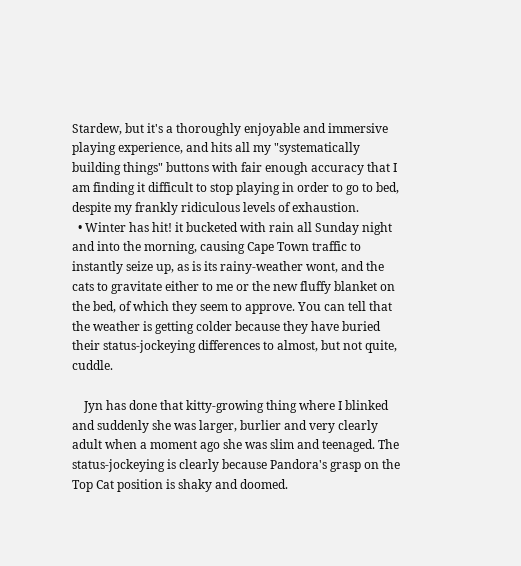Stardew, but it's a thoroughly enjoyable and immersive playing experience, and hits all my "systematically building things" buttons with fair enough accuracy that I am finding it difficult to stop playing in order to go to bed, despite my frankly ridiculous levels of exhaustion.
  • Winter has hit! it bucketed with rain all Sunday night and into the morning, causing Cape Town traffic to instantly seize up, as is its rainy-weather wont, and the cats to gravitate either to me or the new fluffy blanket on the bed, of which they seem to approve. You can tell that the weather is getting colder because they have buried their status-jockeying differences to almost, but not quite, cuddle.

    Jyn has done that kitty-growing thing where I blinked and suddenly she was larger, burlier and very clearly adult when a moment ago she was slim and teenaged. The status-jockeying is clearly because Pandora's grasp on the Top Cat position is shaky and doomed.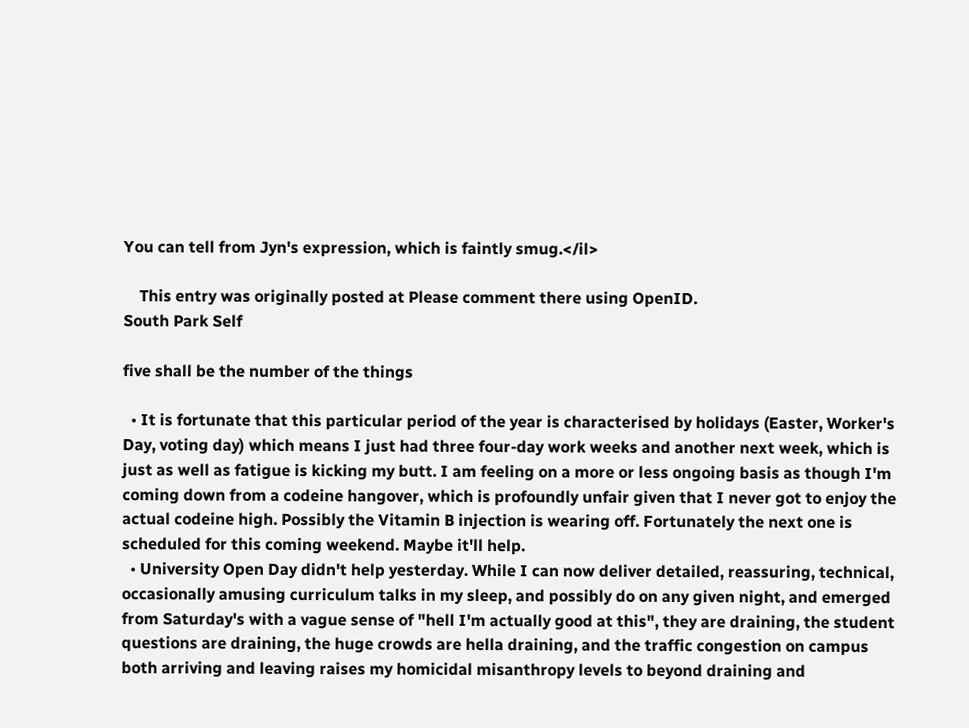You can tell from Jyn's expression, which is faintly smug.</il>

    This entry was originally posted at Please comment there using OpenID.
South Park Self

five shall be the number of the things

  • It is fortunate that this particular period of the year is characterised by holidays (Easter, Worker's Day, voting day) which means I just had three four-day work weeks and another next week, which is just as well as fatigue is kicking my butt. I am feeling on a more or less ongoing basis as though I'm coming down from a codeine hangover, which is profoundly unfair given that I never got to enjoy the actual codeine high. Possibly the Vitamin B injection is wearing off. Fortunately the next one is scheduled for this coming weekend. Maybe it'll help.
  • University Open Day didn't help yesterday. While I can now deliver detailed, reassuring, technical, occasionally amusing curriculum talks in my sleep, and possibly do on any given night, and emerged from Saturday's with a vague sense of "hell I'm actually good at this", they are draining, the student questions are draining, the huge crowds are hella draining, and the traffic congestion on campus both arriving and leaving raises my homicidal misanthropy levels to beyond draining and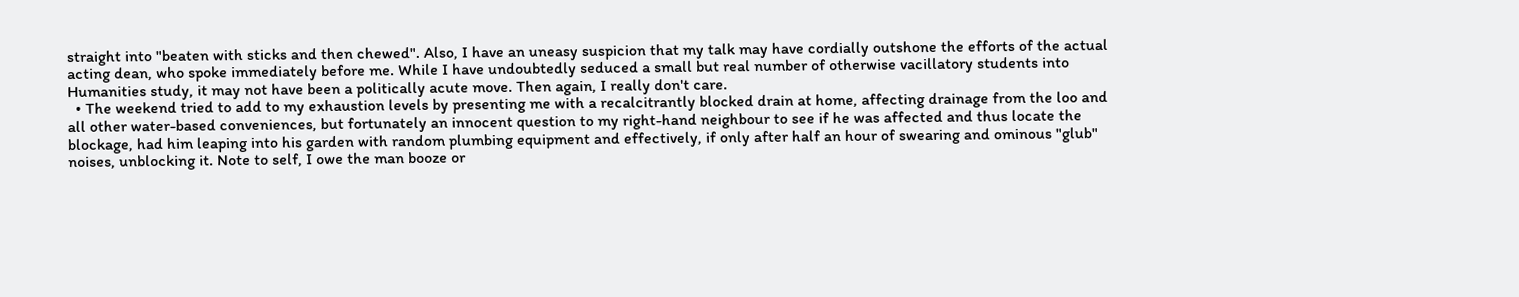straight into "beaten with sticks and then chewed". Also, I have an uneasy suspicion that my talk may have cordially outshone the efforts of the actual acting dean, who spoke immediately before me. While I have undoubtedly seduced a small but real number of otherwise vacillatory students into Humanities study, it may not have been a politically acute move. Then again, I really don't care.
  • The weekend tried to add to my exhaustion levels by presenting me with a recalcitrantly blocked drain at home, affecting drainage from the loo and all other water-based conveniences, but fortunately an innocent question to my right-hand neighbour to see if he was affected and thus locate the blockage, had him leaping into his garden with random plumbing equipment and effectively, if only after half an hour of swearing and ominous "glub" noises, unblocking it. Note to self, I owe the man booze or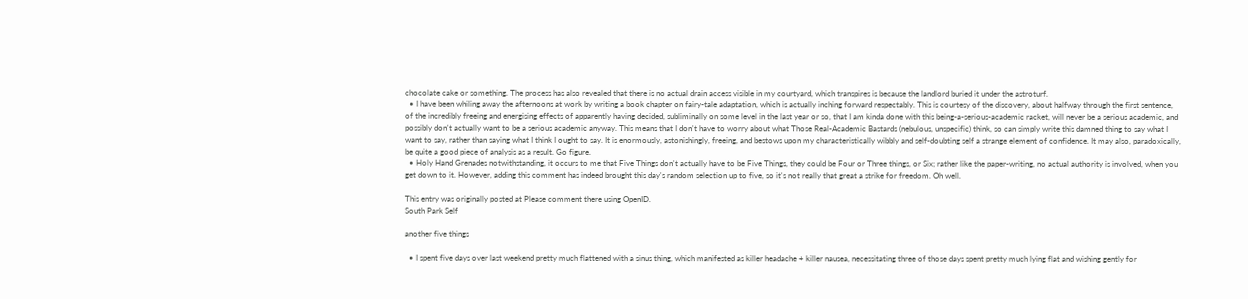chocolate cake or something. The process has also revealed that there is no actual drain access visible in my courtyard, which transpires is because the landlord buried it under the astroturf.
  • I have been whiling away the afternoons at work by writing a book chapter on fairy-tale adaptation, which is actually inching forward respectably. This is courtesy of the discovery, about halfway through the first sentence, of the incredibly freeing and energising effects of apparently having decided, subliminally on some level in the last year or so, that I am kinda done with this being-a-serious-academic racket, will never be a serious academic, and possibly don't actually want to be a serious academic anyway. This means that I don't have to worry about what Those Real-Academic Bastards (nebulous, unspecific) think, so can simply write this damned thing to say what I want to say, rather than saying what I think I ought to say. It is enormously, astonishingly, freeing, and bestows upon my characteristically wibbly and self-doubting self a strange element of confidence. It may also, paradoxically, be quite a good piece of analysis as a result. Go figure.
  • Holy Hand Grenades notwithstanding, it occurs to me that Five Things don't actually have to be Five Things, they could be Four or Three things, or Six; rather like the paper-writing, no actual authority is involved, when you get down to it. However, adding this comment has indeed brought this day's random selection up to five, so it's not really that great a strike for freedom. Oh well.

This entry was originally posted at Please comment there using OpenID.
South Park Self

another five things

  • I spent five days over last weekend pretty much flattened with a sinus thing, which manifested as killer headache + killer nausea, necessitating three of those days spent pretty much lying flat and wishing gently for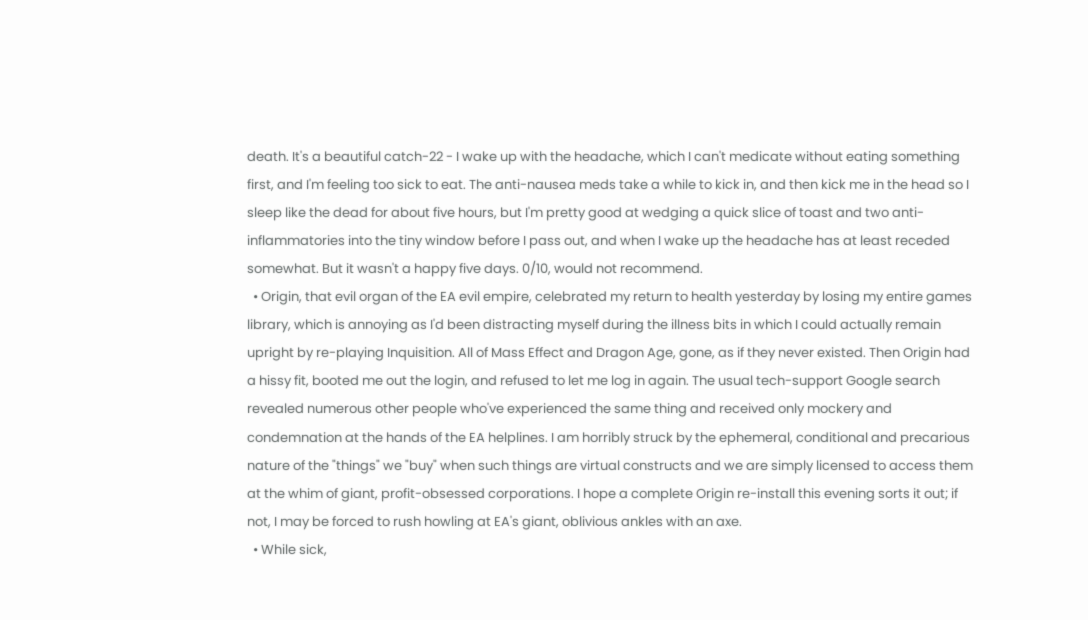death. It's a beautiful catch-22 - I wake up with the headache, which I can't medicate without eating something first, and I'm feeling too sick to eat. The anti-nausea meds take a while to kick in, and then kick me in the head so I sleep like the dead for about five hours, but I'm pretty good at wedging a quick slice of toast and two anti-inflammatories into the tiny window before I pass out, and when I wake up the headache has at least receded somewhat. But it wasn't a happy five days. 0/10, would not recommend.
  • Origin, that evil organ of the EA evil empire, celebrated my return to health yesterday by losing my entire games library, which is annoying as I'd been distracting myself during the illness bits in which I could actually remain upright by re-playing Inquisition. All of Mass Effect and Dragon Age, gone, as if they never existed. Then Origin had a hissy fit, booted me out the login, and refused to let me log in again. The usual tech-support Google search revealed numerous other people who've experienced the same thing and received only mockery and condemnation at the hands of the EA helplines. I am horribly struck by the ephemeral, conditional and precarious nature of the "things" we "buy" when such things are virtual constructs and we are simply licensed to access them at the whim of giant, profit-obsessed corporations. I hope a complete Origin re-install this evening sorts it out; if not, I may be forced to rush howling at EA's giant, oblivious ankles with an axe.
  • While sick,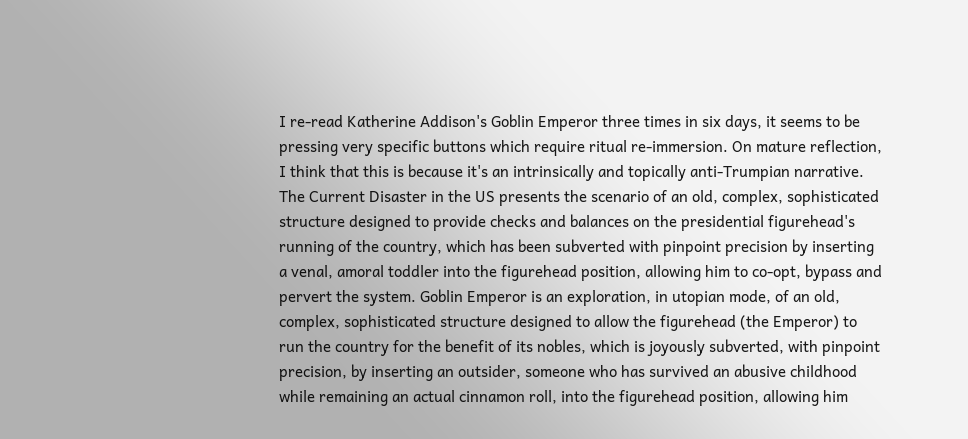I re-read Katherine Addison's Goblin Emperor three times in six days, it seems to be pressing very specific buttons which require ritual re-immersion. On mature reflection, I think that this is because it's an intrinsically and topically anti-Trumpian narrative. The Current Disaster in the US presents the scenario of an old, complex, sophisticated structure designed to provide checks and balances on the presidential figurehead's running of the country, which has been subverted with pinpoint precision by inserting a venal, amoral toddler into the figurehead position, allowing him to co-opt, bypass and pervert the system. Goblin Emperor is an exploration, in utopian mode, of an old, complex, sophisticated structure designed to allow the figurehead (the Emperor) to run the country for the benefit of its nobles, which is joyously subverted, with pinpoint precision, by inserting an outsider, someone who has survived an abusive childhood while remaining an actual cinnamon roll, into the figurehead position, allowing him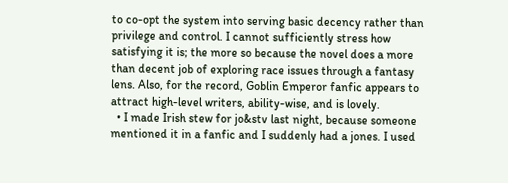to co-opt the system into serving basic decency rather than privilege and control. I cannot sufficiently stress how satisfying it is; the more so because the novel does a more than decent job of exploring race issues through a fantasy lens. Also, for the record, Goblin Emperor fanfic appears to attract high-level writers, ability-wise, and is lovely.
  • I made Irish stew for jo&stv last night, because someone mentioned it in a fanfic and I suddenly had a jones. I used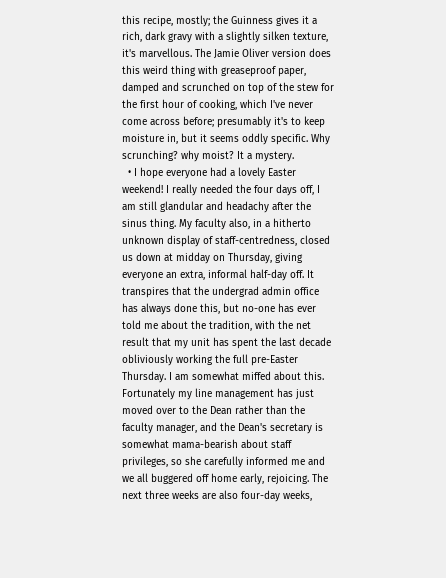this recipe, mostly; the Guinness gives it a rich, dark gravy with a slightly silken texture, it's marvellous. The Jamie Oliver version does this weird thing with greaseproof paper, damped and scrunched on top of the stew for the first hour of cooking, which I've never come across before; presumably it's to keep moisture in, but it seems oddly specific. Why scrunching? why moist? It a mystery.
  • I hope everyone had a lovely Easter weekend! I really needed the four days off, I am still glandular and headachy after the sinus thing. My faculty also, in a hitherto unknown display of staff-centredness, closed us down at midday on Thursday, giving everyone an extra, informal half-day off. It transpires that the undergrad admin office has always done this, but no-one has ever told me about the tradition, with the net result that my unit has spent the last decade obliviously working the full pre-Easter Thursday. I am somewhat miffed about this. Fortunately my line management has just moved over to the Dean rather than the faculty manager, and the Dean's secretary is somewhat mama-bearish about staff privileges, so she carefully informed me and we all buggered off home early, rejoicing. The next three weeks are also four-day weeks,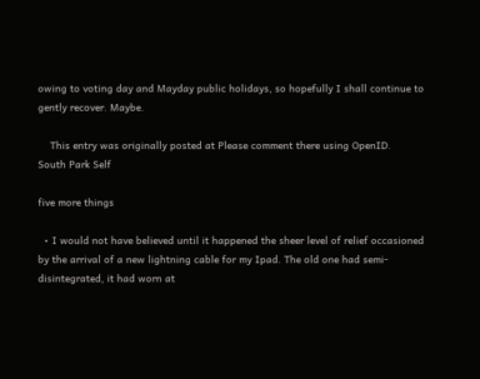owing to voting day and Mayday public holidays, so hopefully I shall continue to gently recover. Maybe.

    This entry was originally posted at Please comment there using OpenID.
South Park Self

five more things

  • I would not have believed until it happened the sheer level of relief occasioned by the arrival of a new lightning cable for my Ipad. The old one had semi-disintegrated, it had worn at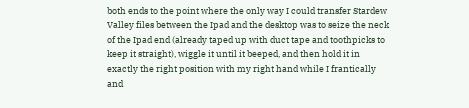both ends to the point where the only way I could transfer Stardew Valley files between the Ipad and the desktop was to seize the neck of the Ipad end (already taped up with duct tape and toothpicks to keep it straight), wiggle it until it beeped, and then hold it in exactly the right position with my right hand while I frantically and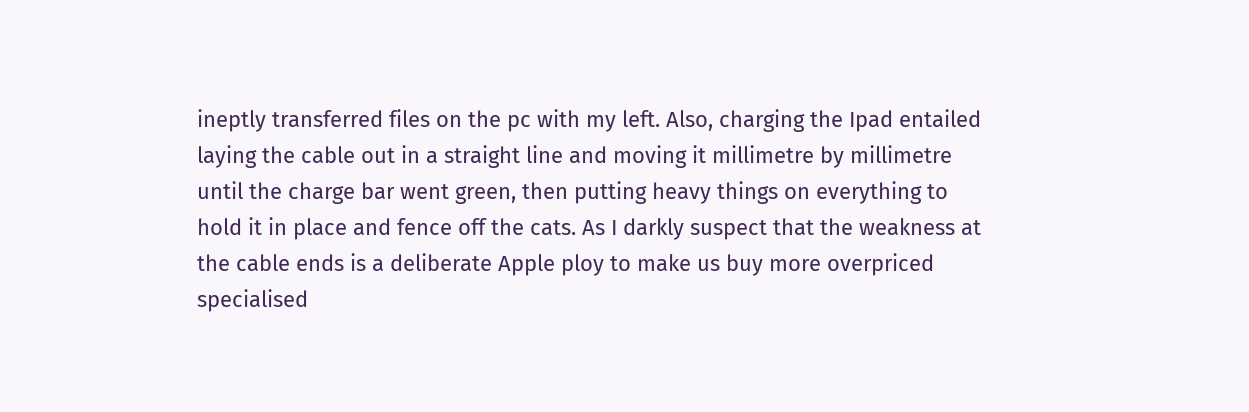ineptly transferred files on the pc with my left. Also, charging the Ipad entailed laying the cable out in a straight line and moving it millimetre by millimetre until the charge bar went green, then putting heavy things on everything to hold it in place and fence off the cats. As I darkly suspect that the weakness at the cable ends is a deliberate Apple ploy to make us buy more overpriced specialised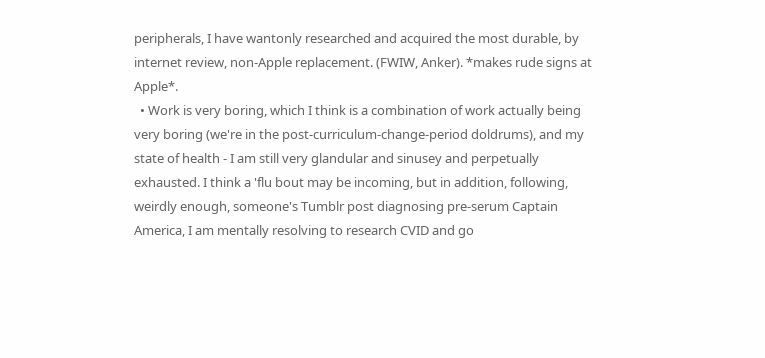peripherals, I have wantonly researched and acquired the most durable, by internet review, non-Apple replacement. (FWIW, Anker). *makes rude signs at Apple*.
  • Work is very boring, which I think is a combination of work actually being very boring (we're in the post-curriculum-change-period doldrums), and my state of health - I am still very glandular and sinusey and perpetually exhausted. I think a 'flu bout may be incoming, but in addition, following, weirdly enough, someone's Tumblr post diagnosing pre-serum Captain America, I am mentally resolving to research CVID and go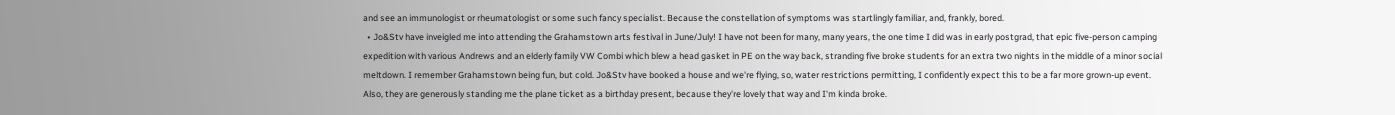and see an immunologist or rheumatologist or some such fancy specialist. Because the constellation of symptoms was startlingly familiar, and, frankly, bored.
  • Jo&Stv have inveigled me into attending the Grahamstown arts festival in June/July! I have not been for many, many years, the one time I did was in early postgrad, that epic five-person camping expedition with various Andrews and an elderly family VW Combi which blew a head gasket in PE on the way back, stranding five broke students for an extra two nights in the middle of a minor social meltdown. I remember Grahamstown being fun, but cold. Jo&Stv have booked a house and we're flying, so, water restrictions permitting, I confidently expect this to be a far more grown-up event. Also, they are generously standing me the plane ticket as a birthday present, because they're lovely that way and I'm kinda broke.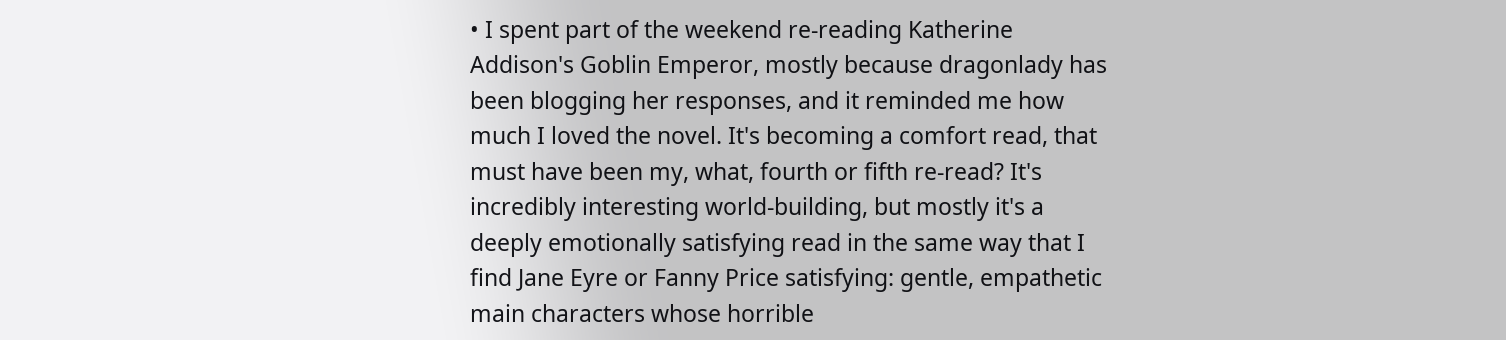• I spent part of the weekend re-reading Katherine Addison's Goblin Emperor, mostly because dragonlady has been blogging her responses, and it reminded me how much I loved the novel. It's becoming a comfort read, that must have been my, what, fourth or fifth re-read? It's incredibly interesting world-building, but mostly it's a deeply emotionally satisfying read in the same way that I find Jane Eyre or Fanny Price satisfying: gentle, empathetic main characters whose horrible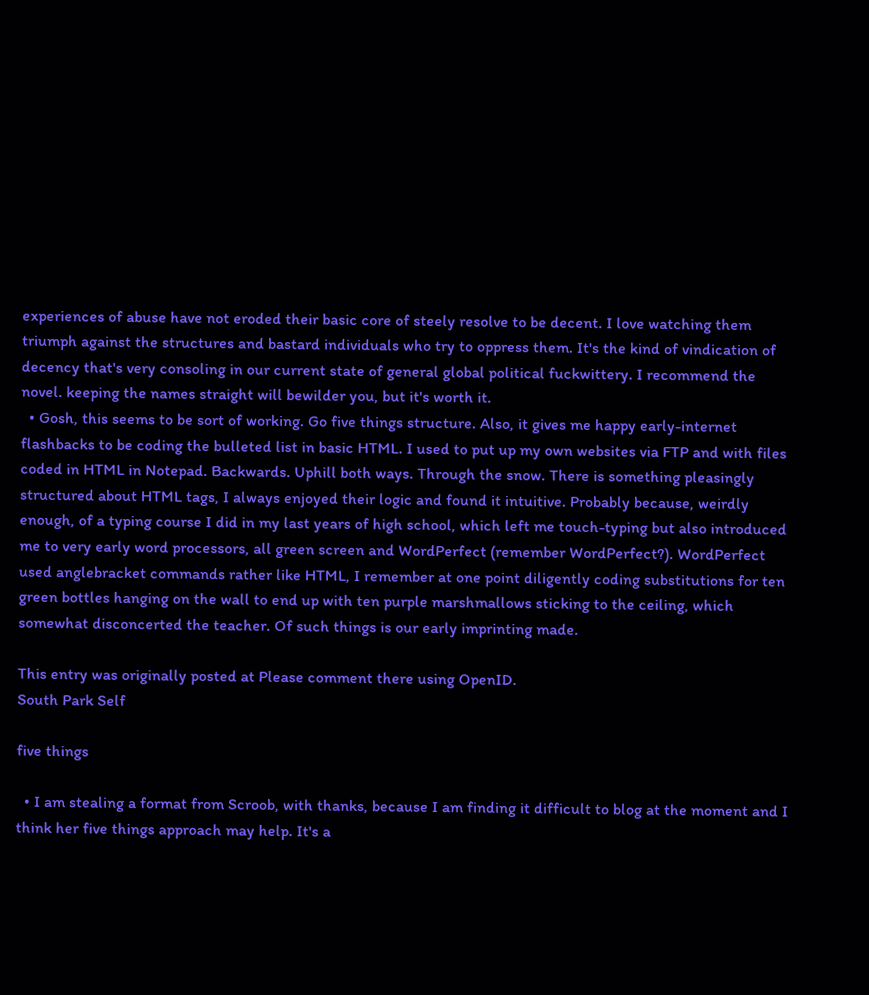experiences of abuse have not eroded their basic core of steely resolve to be decent. I love watching them triumph against the structures and bastard individuals who try to oppress them. It's the kind of vindication of decency that's very consoling in our current state of general global political fuckwittery. I recommend the novel. keeping the names straight will bewilder you, but it's worth it.
  • Gosh, this seems to be sort of working. Go five things structure. Also, it gives me happy early-internet flashbacks to be coding the bulleted list in basic HTML. I used to put up my own websites via FTP and with files coded in HTML in Notepad. Backwards. Uphill both ways. Through the snow. There is something pleasingly structured about HTML tags, I always enjoyed their logic and found it intuitive. Probably because, weirdly enough, of a typing course I did in my last years of high school, which left me touch-typing but also introduced me to very early word processors, all green screen and WordPerfect (remember WordPerfect?). WordPerfect used anglebracket commands rather like HTML, I remember at one point diligently coding substitutions for ten green bottles hanging on the wall to end up with ten purple marshmallows sticking to the ceiling, which somewhat disconcerted the teacher. Of such things is our early imprinting made.

This entry was originally posted at Please comment there using OpenID.
South Park Self

five things

  • I am stealing a format from Scroob, with thanks, because I am finding it difficult to blog at the moment and I think her five things approach may help. It's a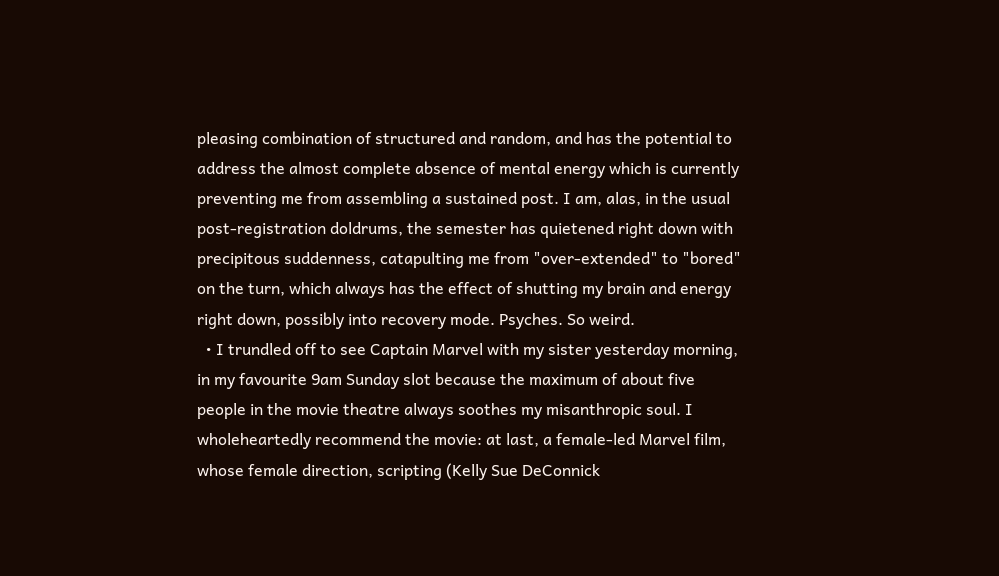pleasing combination of structured and random, and has the potential to address the almost complete absence of mental energy which is currently preventing me from assembling a sustained post. I am, alas, in the usual post-registration doldrums, the semester has quietened right down with precipitous suddenness, catapulting me from "over-extended" to "bored" on the turn, which always has the effect of shutting my brain and energy right down, possibly into recovery mode. Psyches. So weird.
  • I trundled off to see Captain Marvel with my sister yesterday morning, in my favourite 9am Sunday slot because the maximum of about five people in the movie theatre always soothes my misanthropic soul. I wholeheartedly recommend the movie: at last, a female-led Marvel film, whose female direction, scripting (Kelly Sue DeConnick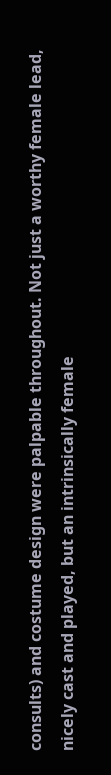consults) and costume design were palpable throughout. Not just a worthy female lead, nicely cast and played, but an intrinsically female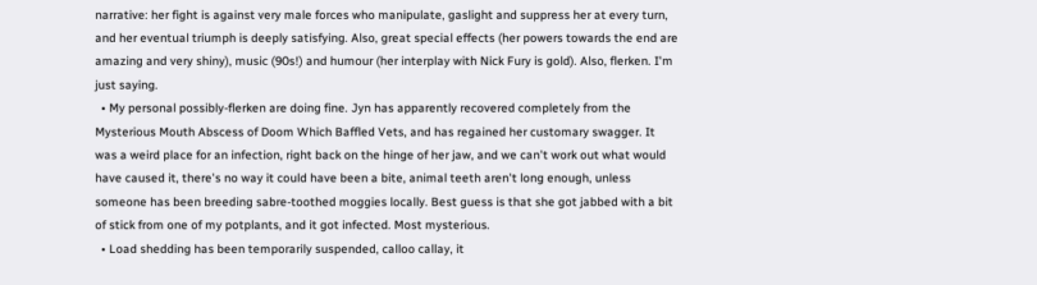narrative: her fight is against very male forces who manipulate, gaslight and suppress her at every turn, and her eventual triumph is deeply satisfying. Also, great special effects (her powers towards the end are amazing and very shiny), music (90s!) and humour (her interplay with Nick Fury is gold). Also, flerken. I'm just saying.
  • My personal possibly-flerken are doing fine. Jyn has apparently recovered completely from the Mysterious Mouth Abscess of Doom Which Baffled Vets, and has regained her customary swagger. It was a weird place for an infection, right back on the hinge of her jaw, and we can't work out what would have caused it, there's no way it could have been a bite, animal teeth aren't long enough, unless someone has been breeding sabre-toothed moggies locally. Best guess is that she got jabbed with a bit of stick from one of my potplants, and it got infected. Most mysterious.
  • Load shedding has been temporarily suspended, calloo callay, it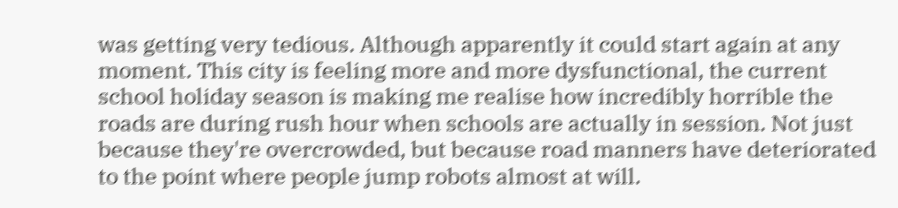was getting very tedious. Although apparently it could start again at any moment. This city is feeling more and more dysfunctional, the current school holiday season is making me realise how incredibly horrible the roads are during rush hour when schools are actually in session. Not just because they're overcrowded, but because road manners have deteriorated to the point where people jump robots almost at will.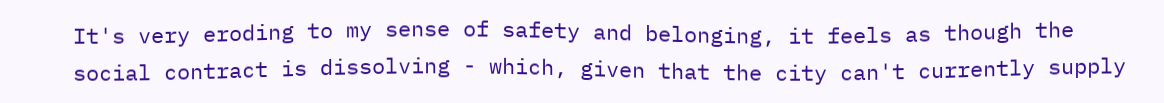It's very eroding to my sense of safety and belonging, it feels as though the social contract is dissolving - which, given that the city can't currently supply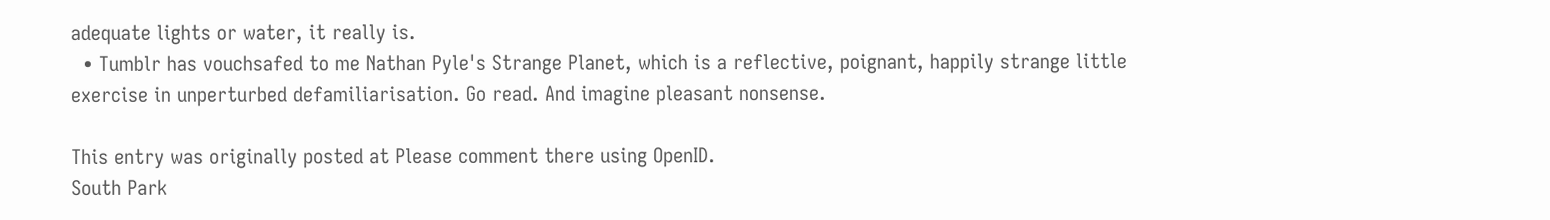adequate lights or water, it really is.
  • Tumblr has vouchsafed to me Nathan Pyle's Strange Planet, which is a reflective, poignant, happily strange little exercise in unperturbed defamiliarisation. Go read. And imagine pleasant nonsense.

This entry was originally posted at Please comment there using OpenID.
South Park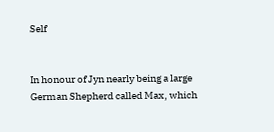Self


In honour of Jyn nearly being a large German Shepherd called Max, which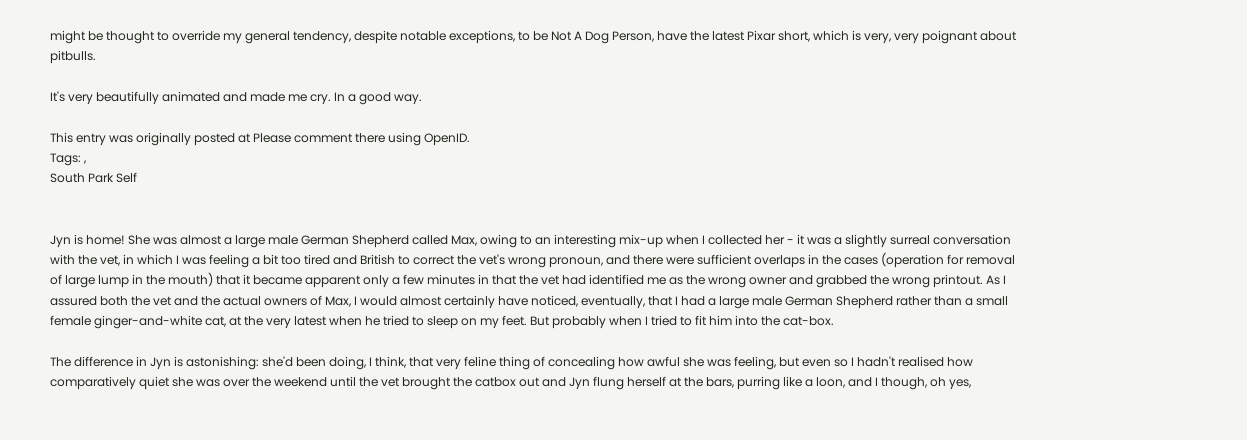might be thought to override my general tendency, despite notable exceptions, to be Not A Dog Person, have the latest Pixar short, which is very, very poignant about pitbulls.

It's very beautifully animated and made me cry. In a good way.

This entry was originally posted at Please comment there using OpenID.
Tags: ,
South Park Self


Jyn is home! She was almost a large male German Shepherd called Max, owing to an interesting mix-up when I collected her - it was a slightly surreal conversation with the vet, in which I was feeling a bit too tired and British to correct the vet's wrong pronoun, and there were sufficient overlaps in the cases (operation for removal of large lump in the mouth) that it became apparent only a few minutes in that the vet had identified me as the wrong owner and grabbed the wrong printout. As I assured both the vet and the actual owners of Max, I would almost certainly have noticed, eventually, that I had a large male German Shepherd rather than a small female ginger-and-white cat, at the very latest when he tried to sleep on my feet. But probably when I tried to fit him into the cat-box.

The difference in Jyn is astonishing: she'd been doing, I think, that very feline thing of concealing how awful she was feeling, but even so I hadn't realised how comparatively quiet she was over the weekend until the vet brought the catbox out and Jyn flung herself at the bars, purring like a loon, and I though, oh yes,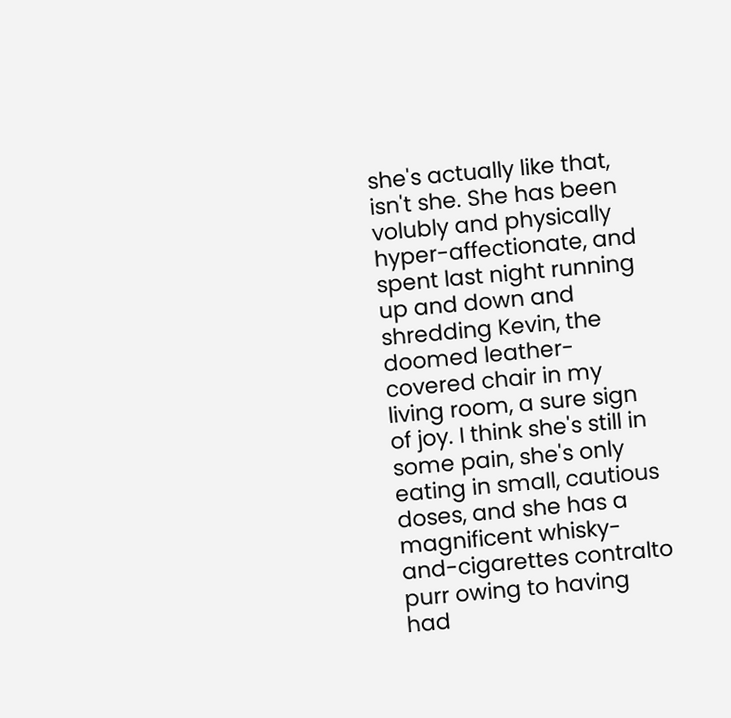she's actually like that, isn't she. She has been volubly and physically hyper-affectionate, and spent last night running up and down and shredding Kevin, the doomed leather-covered chair in my living room, a sure sign of joy. I think she's still in some pain, she's only eating in small, cautious doses, and she has a magnificent whisky-and-cigarettes contralto purr owing to having had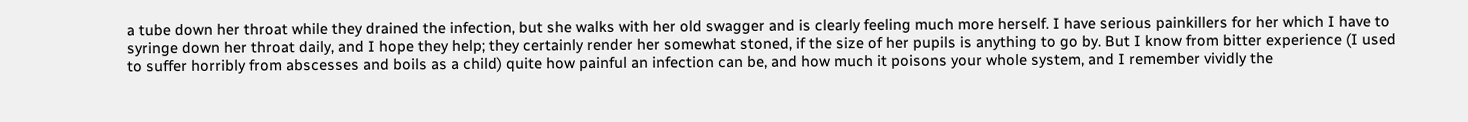a tube down her throat while they drained the infection, but she walks with her old swagger and is clearly feeling much more herself. I have serious painkillers for her which I have to syringe down her throat daily, and I hope they help; they certainly render her somewhat stoned, if the size of her pupils is anything to go by. But I know from bitter experience (I used to suffer horribly from abscesses and boils as a child) quite how painful an infection can be, and how much it poisons your whole system, and I remember vividly the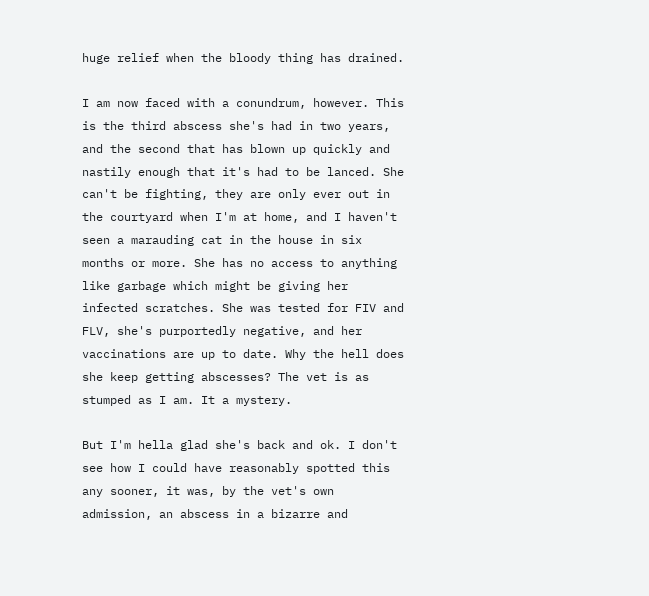huge relief when the bloody thing has drained.

I am now faced with a conundrum, however. This is the third abscess she's had in two years, and the second that has blown up quickly and nastily enough that it's had to be lanced. She can't be fighting, they are only ever out in the courtyard when I'm at home, and I haven't seen a marauding cat in the house in six months or more. She has no access to anything like garbage which might be giving her infected scratches. She was tested for FIV and FLV, she's purportedly negative, and her vaccinations are up to date. Why the hell does she keep getting abscesses? The vet is as stumped as I am. It a mystery.

But I'm hella glad she's back and ok. I don't see how I could have reasonably spotted this any sooner, it was, by the vet's own admission, an abscess in a bizarre and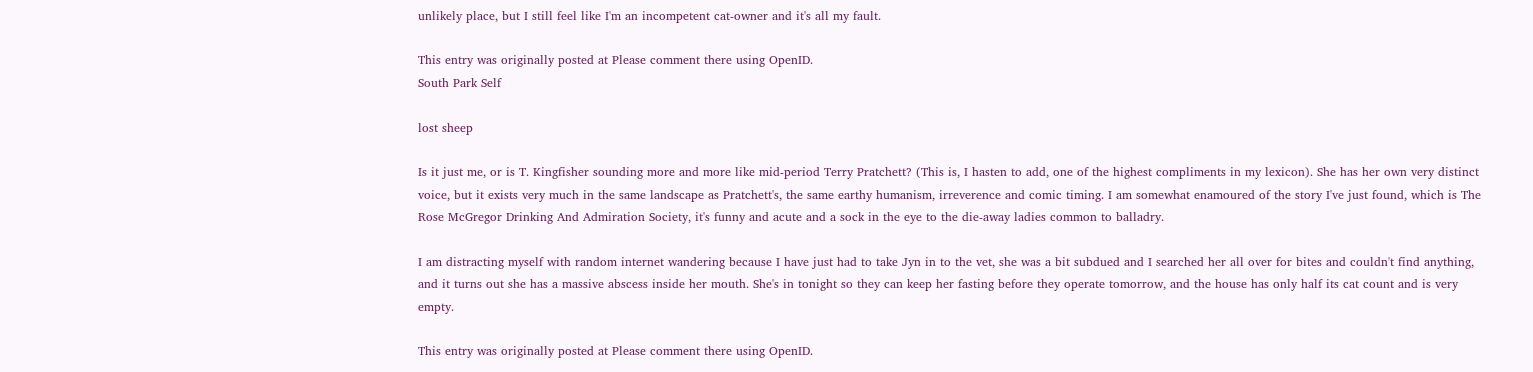unlikely place, but I still feel like I'm an incompetent cat-owner and it's all my fault.

This entry was originally posted at Please comment there using OpenID.
South Park Self

lost sheep

Is it just me, or is T. Kingfisher sounding more and more like mid-period Terry Pratchett? (This is, I hasten to add, one of the highest compliments in my lexicon). She has her own very distinct voice, but it exists very much in the same landscape as Pratchett's, the same earthy humanism, irreverence and comic timing. I am somewhat enamoured of the story I've just found, which is The Rose McGregor Drinking And Admiration Society, it's funny and acute and a sock in the eye to the die-away ladies common to balladry.

I am distracting myself with random internet wandering because I have just had to take Jyn in to the vet, she was a bit subdued and I searched her all over for bites and couldn't find anything, and it turns out she has a massive abscess inside her mouth. She's in tonight so they can keep her fasting before they operate tomorrow, and the house has only half its cat count and is very empty.

This entry was originally posted at Please comment there using OpenID.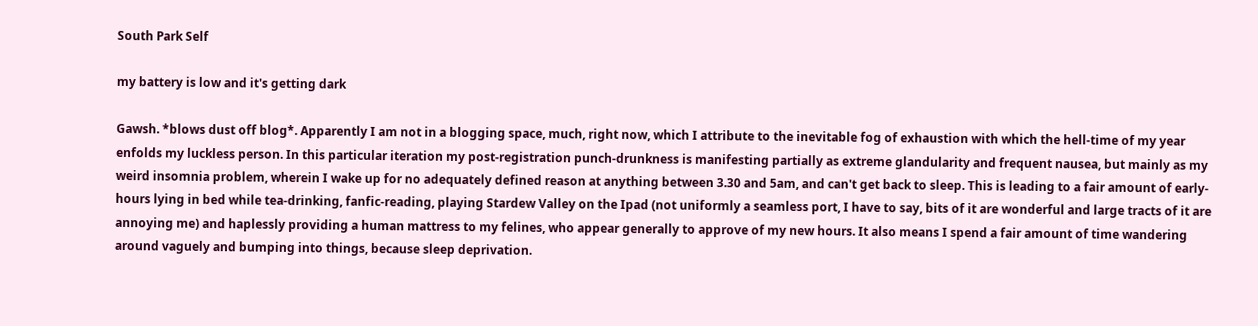South Park Self

my battery is low and it's getting dark

Gawsh. *blows dust off blog*. Apparently I am not in a blogging space, much, right now, which I attribute to the inevitable fog of exhaustion with which the hell-time of my year enfolds my luckless person. In this particular iteration my post-registration punch-drunkness is manifesting partially as extreme glandularity and frequent nausea, but mainly as my weird insomnia problem, wherein I wake up for no adequately defined reason at anything between 3.30 and 5am, and can't get back to sleep. This is leading to a fair amount of early-hours lying in bed while tea-drinking, fanfic-reading, playing Stardew Valley on the Ipad (not uniformly a seamless port, I have to say, bits of it are wonderful and large tracts of it are annoying me) and haplessly providing a human mattress to my felines, who appear generally to approve of my new hours. It also means I spend a fair amount of time wandering around vaguely and bumping into things, because sleep deprivation.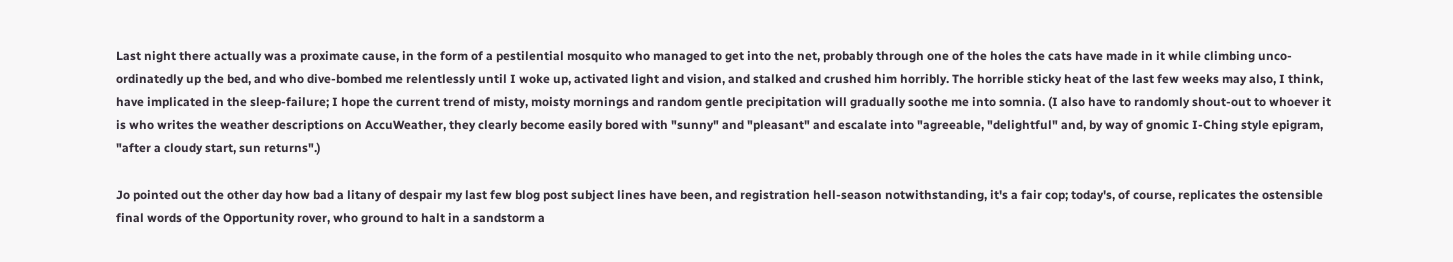Last night there actually was a proximate cause, in the form of a pestilential mosquito who managed to get into the net, probably through one of the holes the cats have made in it while climbing unco-ordinatedly up the bed, and who dive-bombed me relentlessly until I woke up, activated light and vision, and stalked and crushed him horribly. The horrible sticky heat of the last few weeks may also, I think, have implicated in the sleep-failure; I hope the current trend of misty, moisty mornings and random gentle precipitation will gradually soothe me into somnia. (I also have to randomly shout-out to whoever it is who writes the weather descriptions on AccuWeather, they clearly become easily bored with "sunny" and "pleasant" and escalate into "agreeable, "delightful" and, by way of gnomic I-Ching style epigram, "after a cloudy start, sun returns".)

Jo pointed out the other day how bad a litany of despair my last few blog post subject lines have been, and registration hell-season notwithstanding, it's a fair cop; today's, of course, replicates the ostensible final words of the Opportunity rover, who ground to halt in a sandstorm a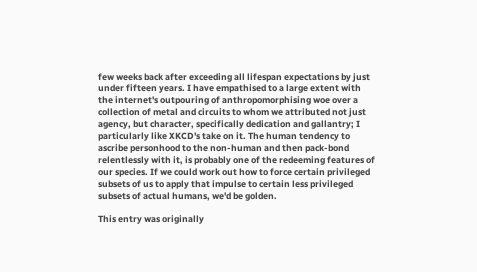few weeks back after exceeding all lifespan expectations by just under fifteen years. I have empathised to a large extent with the internet's outpouring of anthropomorphising woe over a collection of metal and circuits to whom we attributed not just agency, but character, specifically dedication and gallantry; I particularly like XKCD's take on it. The human tendency to ascribe personhood to the non-human and then pack-bond relentlessly with it, is probably one of the redeeming features of our species. If we could work out how to force certain privileged subsets of us to apply that impulse to certain less privileged subsets of actual humans, we'd be golden.

This entry was originally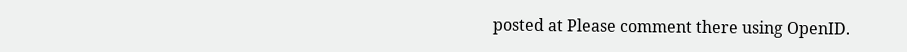posted at Please comment there using OpenID.